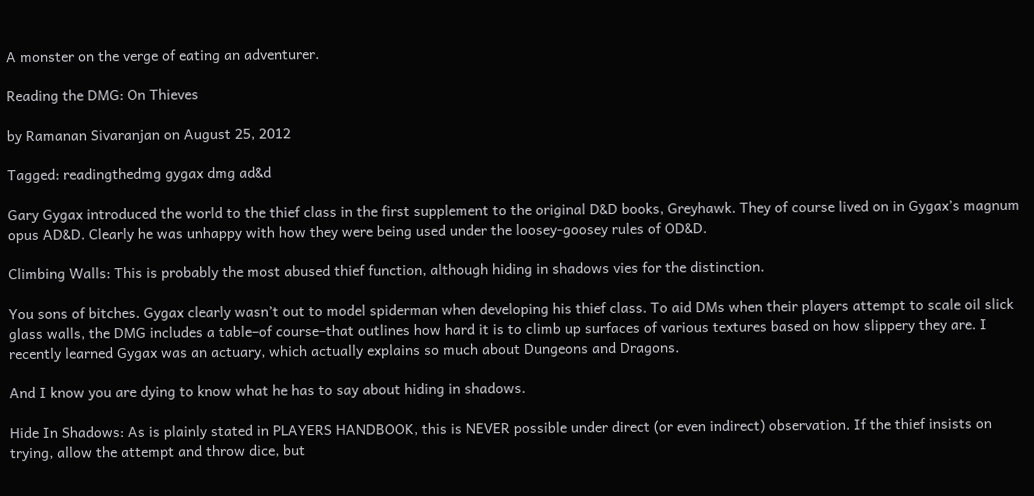A monster on the verge of eating an adventurer.

Reading the DMG: On Thieves

by Ramanan Sivaranjan on August 25, 2012

Tagged: readingthedmg gygax dmg ad&d

Gary Gygax introduced the world to the thief class in the first supplement to the original D&D books, Greyhawk. They of course lived on in Gygax’s magnum opus AD&D. Clearly he was unhappy with how they were being used under the loosey-goosey rules of OD&D.

Climbing Walls: This is probably the most abused thief function, although hiding in shadows vies for the distinction.

You sons of bitches. Gygax clearly wasn’t out to model spiderman when developing his thief class. To aid DMs when their players attempt to scale oil slick glass walls, the DMG includes a table–of course–that outlines how hard it is to climb up surfaces of various textures based on how slippery they are. I recently learned Gygax was an actuary, which actually explains so much about Dungeons and Dragons.

And I know you are dying to know what he has to say about hiding in shadows.

Hide In Shadows: As is plainly stated in PLAYERS HANDBOOK, this is NEVER possible under direct (or even indirect) observation. If the thief insists on trying, allow the attempt and throw dice, but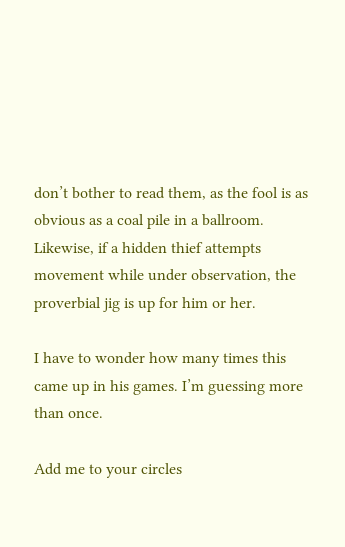don’t bother to read them, as the fool is as obvious as a coal pile in a ballroom. Likewise, if a hidden thief attempts movement while under observation, the proverbial jig is up for him or her.

I have to wonder how many times this came up in his games. I’m guessing more than once.

Add me to your circles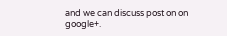and we can discuss post on on google+.